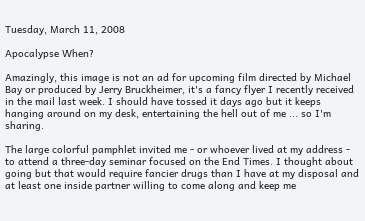Tuesday, March 11, 2008

Apocalypse When?

Amazingly, this image is not an ad for upcoming film directed by Michael Bay or produced by Jerry Bruckheimer, it's a fancy flyer I recently received in the mail last week. I should have tossed it days ago but it keeps hanging around on my desk, entertaining the hell out of me ... so I'm sharing.

The large colorful pamphlet invited me - or whoever lived at my address - to attend a three-day seminar focused on the End Times. I thought about going but that would require fancier drugs than I have at my disposal and at least one inside partner willing to come along and keep me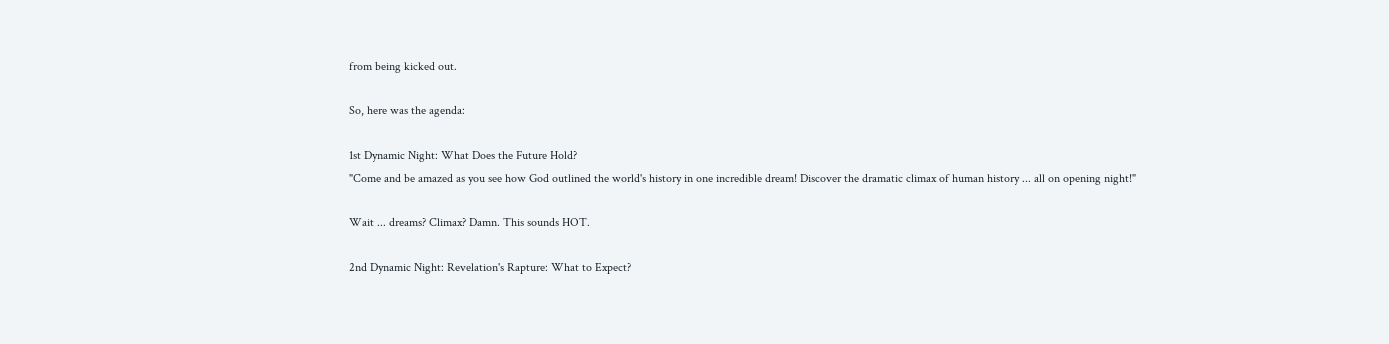from being kicked out.

So, here was the agenda:

1st Dynamic Night: What Does the Future Hold?
"Come and be amazed as you see how God outlined the world's history in one incredible dream! Discover the dramatic climax of human history ... all on opening night!"

Wait ... dreams? Climax? Damn. This sounds HOT.

2nd Dynamic Night: Revelation's Rapture: What to Expect?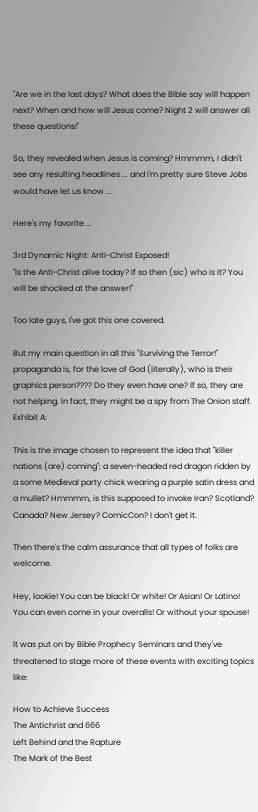"Are we in the last days? What does the Bible say will happen next? When and how will Jesus come? Night 2 will answer all these questions!"

So, they revealed when Jesus is coming? Hmmmm, I didn't see any resulting headlines ... and I'm pretty sure Steve Jobs would have let us know ...

Here's my favorite ...

3rd Dynamic Night: Anti-Christ Exposed!
"Is the Anti-Christ alive today? If so then (sic) who is it? You will be shocked at the answer!"

Too late guys, I've got this one covered.

But my main question in all this "Surviving the Terror!" propaganda is, for the love of God (literally), who is their graphics person???? Do they even have one? If so, they are not helping. In fact, they might be a spy from The Onion staff. Exhibit A:

This is the image chosen to represent the idea that "killer nations (are) coming": a seven-headed red dragon ridden by a some Medieval party chick wearing a purple satin dress and a mullet? Hmmmm, is this supposed to invoke Iran? Scotland? Canada? New Jersey? ComicCon? I don't get it.

Then there's the calm assurance that all types of folks are welcome.

Hey, lookie! You can be black! Or white! Or Asian! Or Latino! You can even come in your overalls! Or without your spouse!

It was put on by Bible Prophecy Seminars and they've threatened to stage more of these events with exciting topics like:

How to Achieve Success
The Antichrist and 666
Left Behind and the Rapture
The Mark of the Best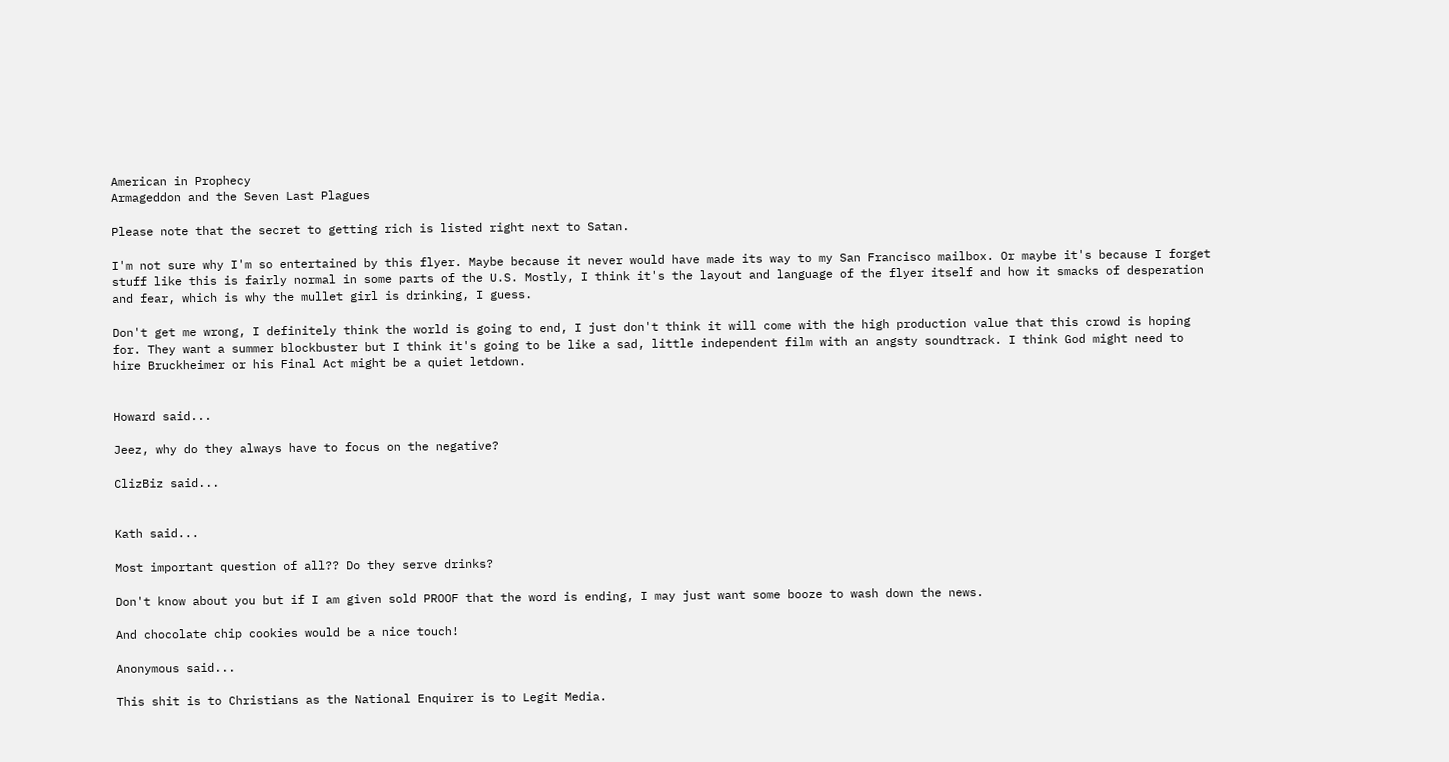American in Prophecy
Armageddon and the Seven Last Plagues

Please note that the secret to getting rich is listed right next to Satan.

I'm not sure why I'm so entertained by this flyer. Maybe because it never would have made its way to my San Francisco mailbox. Or maybe it's because I forget stuff like this is fairly normal in some parts of the U.S. Mostly, I think it's the layout and language of the flyer itself and how it smacks of desperation and fear, which is why the mullet girl is drinking, I guess.

Don't get me wrong, I definitely think the world is going to end, I just don't think it will come with the high production value that this crowd is hoping for. They want a summer blockbuster but I think it's going to be like a sad, little independent film with an angsty soundtrack. I think God might need to hire Bruckheimer or his Final Act might be a quiet letdown.


Howard said...

Jeez, why do they always have to focus on the negative?

ClizBiz said...


Kath said...

Most important question of all?? Do they serve drinks?

Don't know about you but if I am given sold PROOF that the word is ending, I may just want some booze to wash down the news.

And chocolate chip cookies would be a nice touch!

Anonymous said...

This shit is to Christians as the National Enquirer is to Legit Media.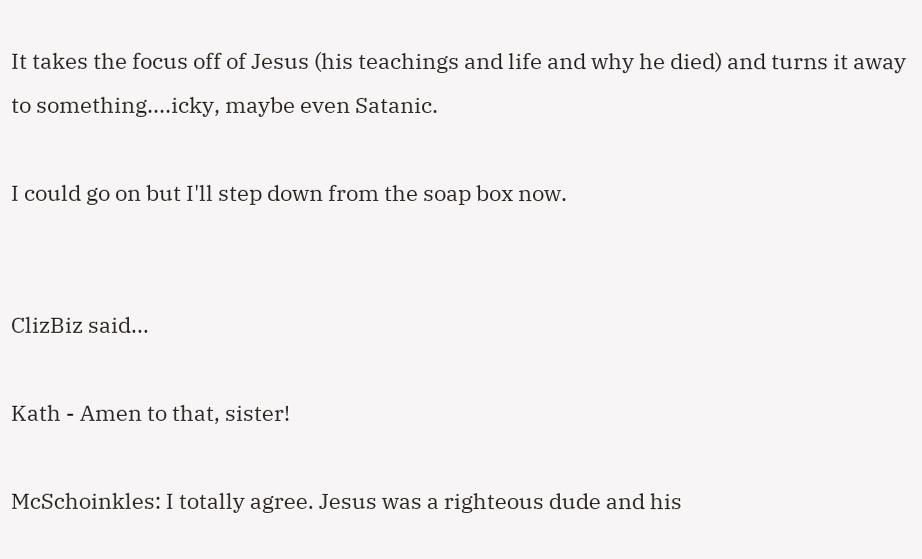It takes the focus off of Jesus (his teachings and life and why he died) and turns it away to something....icky, maybe even Satanic.

I could go on but I'll step down from the soap box now.


ClizBiz said...

Kath - Amen to that, sister!

McSchoinkles: I totally agree. Jesus was a righteous dude and his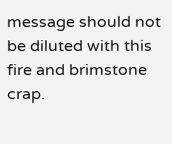message should not be diluted with this fire and brimstone crap.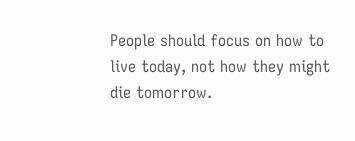People should focus on how to live today, not how they might die tomorrow.